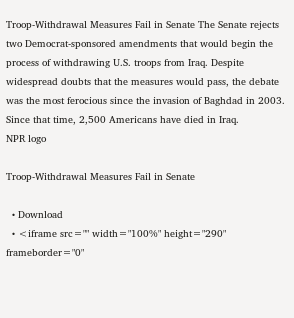Troop-Withdrawal Measures Fail in Senate The Senate rejects two Democrat-sponsored amendments that would begin the process of withdrawing U.S. troops from Iraq. Despite widespread doubts that the measures would pass, the debate was the most ferocious since the invasion of Baghdad in 2003. Since that time, 2,500 Americans have died in Iraq.
NPR logo

Troop-Withdrawal Measures Fail in Senate

  • Download
  • <iframe src="" width="100%" height="290" frameborder="0"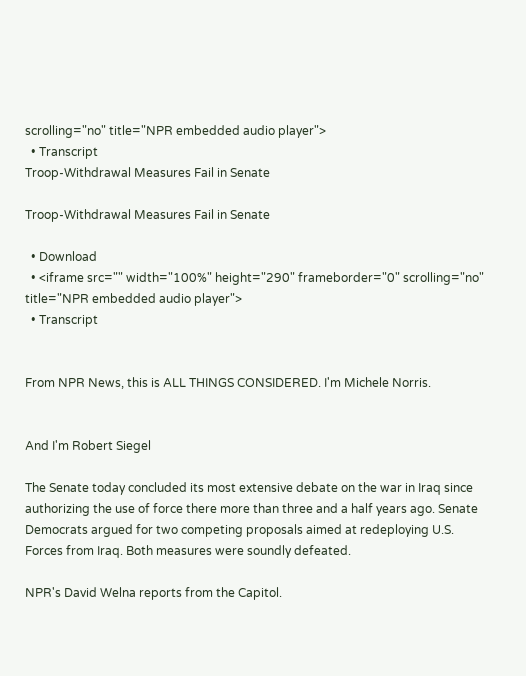scrolling="no" title="NPR embedded audio player">
  • Transcript
Troop-Withdrawal Measures Fail in Senate

Troop-Withdrawal Measures Fail in Senate

  • Download
  • <iframe src="" width="100%" height="290" frameborder="0" scrolling="no" title="NPR embedded audio player">
  • Transcript


From NPR News, this is ALL THINGS CONSIDERED. I'm Michele Norris.


And I'm Robert Siegel

The Senate today concluded its most extensive debate on the war in Iraq since authorizing the use of force there more than three and a half years ago. Senate Democrats argued for two competing proposals aimed at redeploying U.S. Forces from Iraq. Both measures were soundly defeated.

NPR's David Welna reports from the Capitol.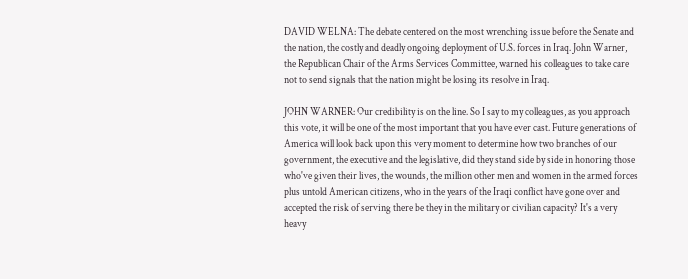DAVID WELNA: The debate centered on the most wrenching issue before the Senate and the nation, the costly and deadly ongoing deployment of U.S. forces in Iraq. John Warner, the Republican Chair of the Arms Services Committee, warned his colleagues to take care not to send signals that the nation might be losing its resolve in Iraq.

JOHN WARNER: Our credibility is on the line. So I say to my colleagues, as you approach this vote, it will be one of the most important that you have ever cast. Future generations of America will look back upon this very moment to determine how two branches of our government, the executive and the legislative, did they stand side by side in honoring those who've given their lives, the wounds, the million other men and women in the armed forces plus untold American citizens, who in the years of the Iraqi conflict have gone over and accepted the risk of serving there be they in the military or civilian capacity? It's a very heavy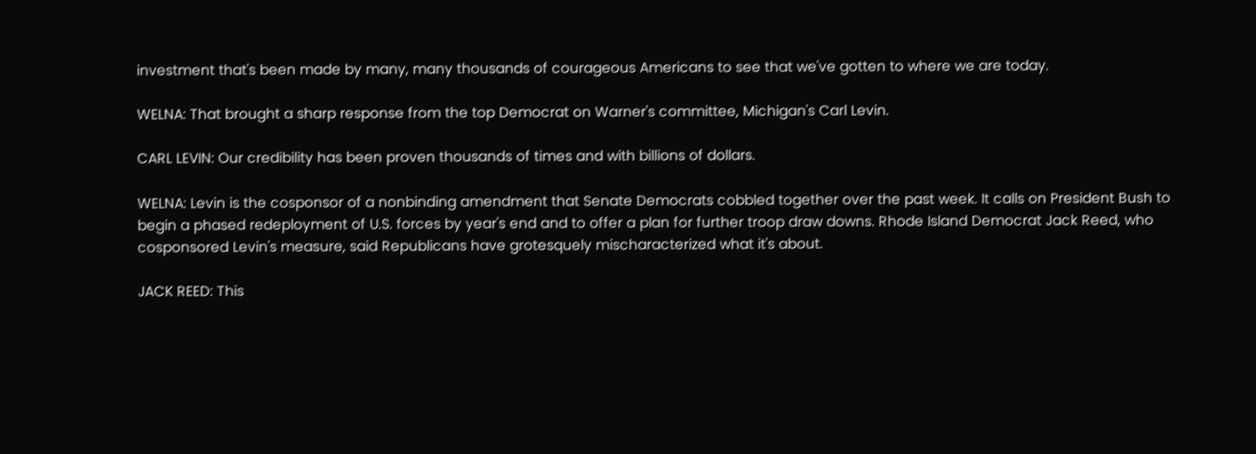investment that's been made by many, many thousands of courageous Americans to see that we've gotten to where we are today.

WELNA: That brought a sharp response from the top Democrat on Warner's committee, Michigan's Carl Levin.

CARL LEVIN: Our credibility has been proven thousands of times and with billions of dollars.

WELNA: Levin is the cosponsor of a nonbinding amendment that Senate Democrats cobbled together over the past week. It calls on President Bush to begin a phased redeployment of U.S. forces by year's end and to offer a plan for further troop draw downs. Rhode Island Democrat Jack Reed, who cosponsored Levin's measure, said Republicans have grotesquely mischaracterized what it's about.

JACK REED: This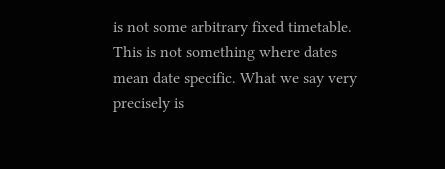is not some arbitrary fixed timetable. This is not something where dates mean date specific. What we say very precisely is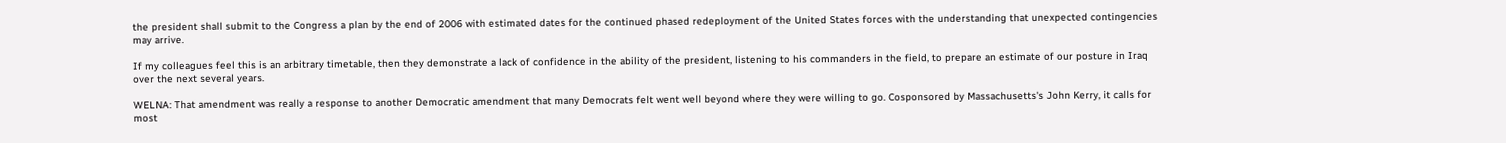the president shall submit to the Congress a plan by the end of 2006 with estimated dates for the continued phased redeployment of the United States forces with the understanding that unexpected contingencies may arrive.

If my colleagues feel this is an arbitrary timetable, then they demonstrate a lack of confidence in the ability of the president, listening to his commanders in the field, to prepare an estimate of our posture in Iraq over the next several years.

WELNA: That amendment was really a response to another Democratic amendment that many Democrats felt went well beyond where they were willing to go. Cosponsored by Massachusetts's John Kerry, it calls for most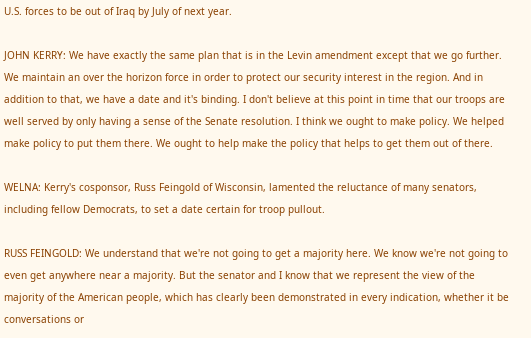U.S. forces to be out of Iraq by July of next year.

JOHN KERRY: We have exactly the same plan that is in the Levin amendment except that we go further. We maintain an over the horizon force in order to protect our security interest in the region. And in addition to that, we have a date and it's binding. I don't believe at this point in time that our troops are well served by only having a sense of the Senate resolution. I think we ought to make policy. We helped make policy to put them there. We ought to help make the policy that helps to get them out of there.

WELNA: Kerry's cosponsor, Russ Feingold of Wisconsin, lamented the reluctance of many senators, including fellow Democrats, to set a date certain for troop pullout.

RUSS FEINGOLD: We understand that we're not going to get a majority here. We know we're not going to even get anywhere near a majority. But the senator and I know that we represent the view of the majority of the American people, which has clearly been demonstrated in every indication, whether it be conversations or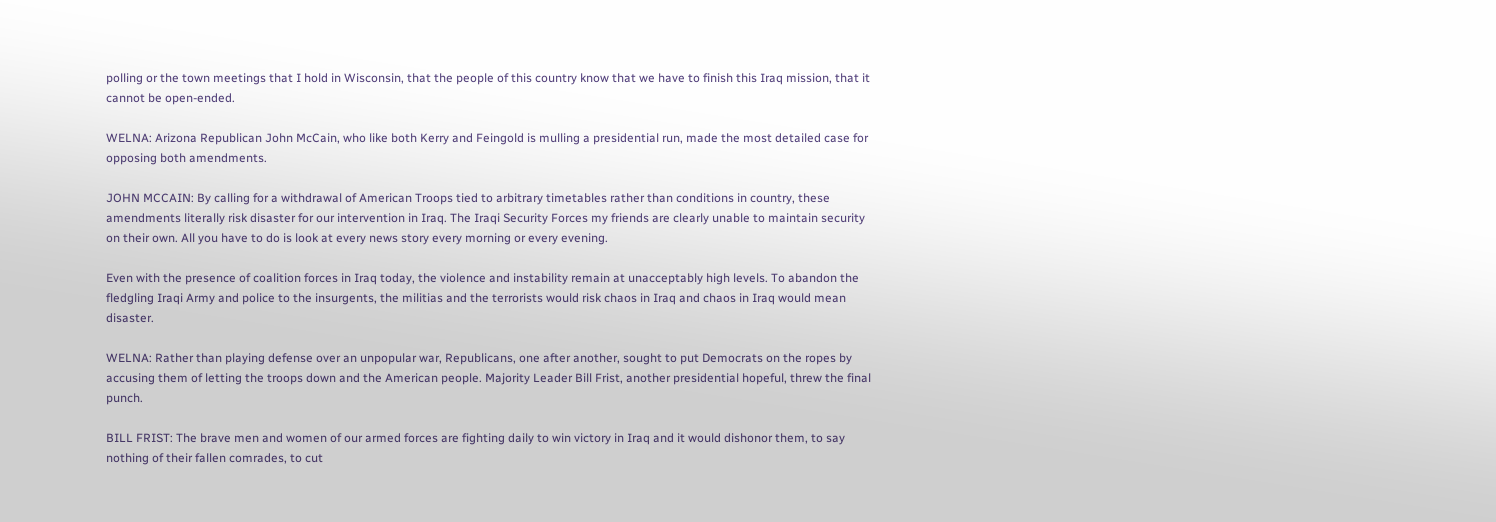polling or the town meetings that I hold in Wisconsin, that the people of this country know that we have to finish this Iraq mission, that it cannot be open-ended.

WELNA: Arizona Republican John McCain, who like both Kerry and Feingold is mulling a presidential run, made the most detailed case for opposing both amendments.

JOHN MCCAIN: By calling for a withdrawal of American Troops tied to arbitrary timetables rather than conditions in country, these amendments literally risk disaster for our intervention in Iraq. The Iraqi Security Forces my friends are clearly unable to maintain security on their own. All you have to do is look at every news story every morning or every evening.

Even with the presence of coalition forces in Iraq today, the violence and instability remain at unacceptably high levels. To abandon the fledgling Iraqi Army and police to the insurgents, the militias and the terrorists would risk chaos in Iraq and chaos in Iraq would mean disaster.

WELNA: Rather than playing defense over an unpopular war, Republicans, one after another, sought to put Democrats on the ropes by accusing them of letting the troops down and the American people. Majority Leader Bill Frist, another presidential hopeful, threw the final punch.

BILL FRIST: The brave men and women of our armed forces are fighting daily to win victory in Iraq and it would dishonor them, to say nothing of their fallen comrades, to cut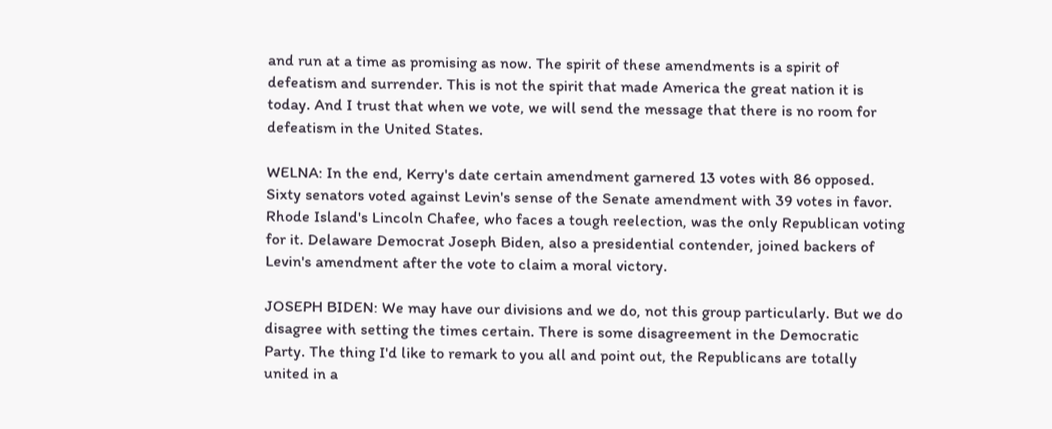and run at a time as promising as now. The spirit of these amendments is a spirit of defeatism and surrender. This is not the spirit that made America the great nation it is today. And I trust that when we vote, we will send the message that there is no room for defeatism in the United States.

WELNA: In the end, Kerry's date certain amendment garnered 13 votes with 86 opposed. Sixty senators voted against Levin's sense of the Senate amendment with 39 votes in favor. Rhode Island's Lincoln Chafee, who faces a tough reelection, was the only Republican voting for it. Delaware Democrat Joseph Biden, also a presidential contender, joined backers of Levin's amendment after the vote to claim a moral victory.

JOSEPH BIDEN: We may have our divisions and we do, not this group particularly. But we do disagree with setting the times certain. There is some disagreement in the Democratic Party. The thing I'd like to remark to you all and point out, the Republicans are totally united in a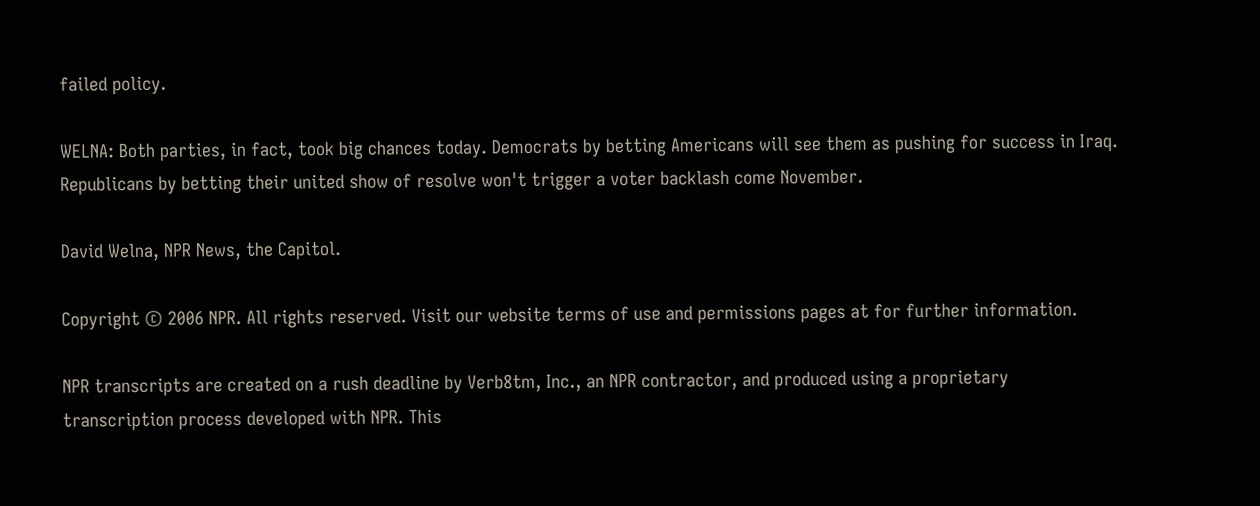failed policy.

WELNA: Both parties, in fact, took big chances today. Democrats by betting Americans will see them as pushing for success in Iraq. Republicans by betting their united show of resolve won't trigger a voter backlash come November.

David Welna, NPR News, the Capitol.

Copyright © 2006 NPR. All rights reserved. Visit our website terms of use and permissions pages at for further information.

NPR transcripts are created on a rush deadline by Verb8tm, Inc., an NPR contractor, and produced using a proprietary transcription process developed with NPR. This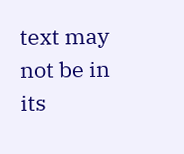text may not be in its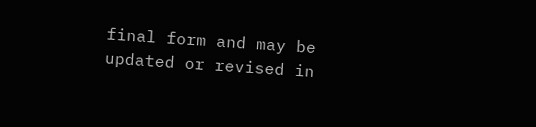final form and may be updated or revised in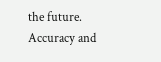the future. Accuracy and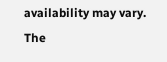availability may vary. The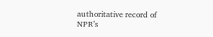authoritative record of NPR’s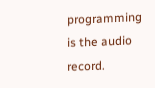programming is the audio record.